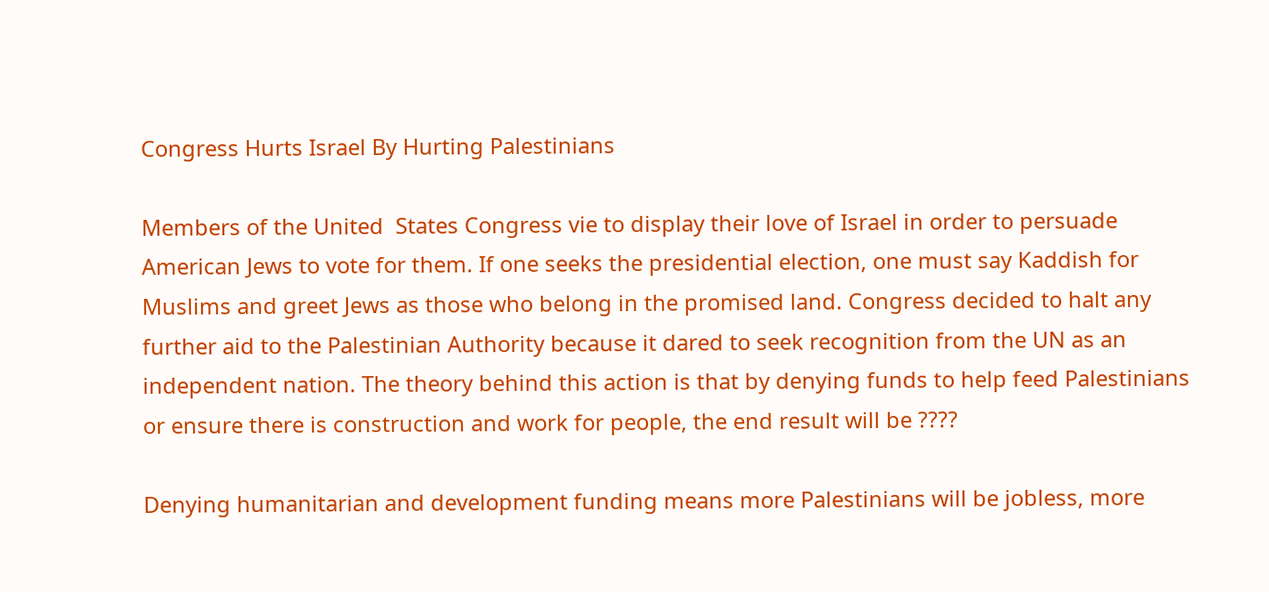Congress Hurts Israel By Hurting Palestinians

Members of the United  States Congress vie to display their love of Israel in order to persuade American Jews to vote for them. If one seeks the presidential election, one must say Kaddish for Muslims and greet Jews as those who belong in the promised land. Congress decided to halt any further aid to the Palestinian Authority because it dared to seek recognition from the UN as an independent nation. The theory behind this action is that by denying funds to help feed Palestinians or ensure there is construction and work for people, the end result will be ????

Denying humanitarian and development funding means more Palestinians will be jobless, more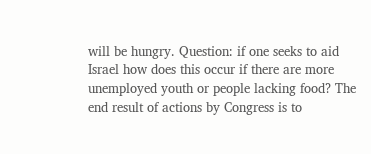will be hungry. Question: if one seeks to aid Israel how does this occur if there are more unemployed youth or people lacking food? The end result of actions by Congress is to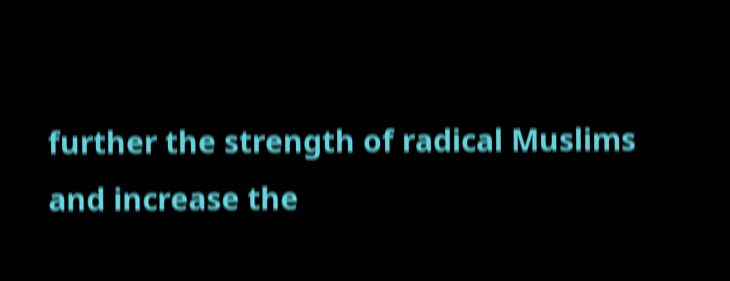further the strength of radical Muslims and increase the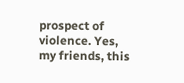prospect of violence. Yes, my friends, this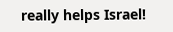really helps Israel!